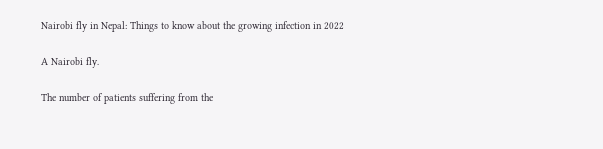Nairobi fly in Nepal: Things to know about the growing infection in 2022

A Nairobi fly.

The number of patients suffering from the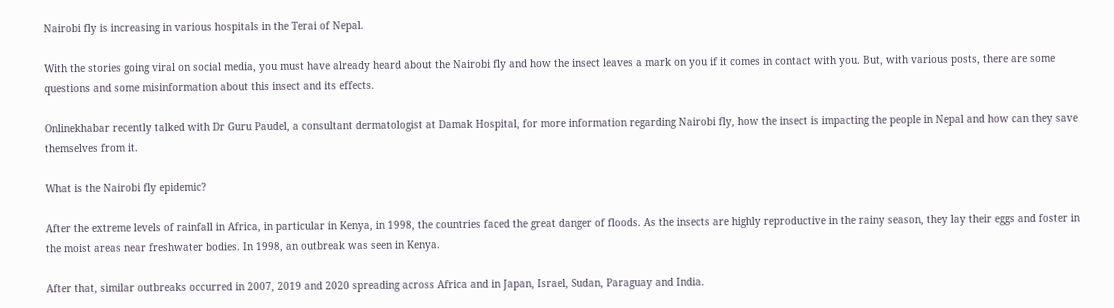Nairobi fly is increasing in various hospitals in the Terai of Nepal.

With the stories going viral on social media, you must have already heard about the Nairobi fly and how the insect leaves a mark on you if it comes in contact with you. But, with various posts, there are some questions and some misinformation about this insect and its effects.

Onlinekhabar recently talked with Dr Guru Paudel, a consultant dermatologist at Damak Hospital, for more information regarding Nairobi fly, how the insect is impacting the people in Nepal and how can they save themselves from it.

What is the Nairobi fly epidemic?

After the extreme levels of rainfall in Africa, in particular in Kenya, in 1998, the countries faced the great danger of floods. As the insects are highly reproductive in the rainy season, they lay their eggs and foster in the moist areas near freshwater bodies. In 1998, an outbreak was seen in Kenya.

After that, similar outbreaks occurred in 2007, 2019 and 2020 spreading across Africa and in Japan, Israel, Sudan, Paraguay and India.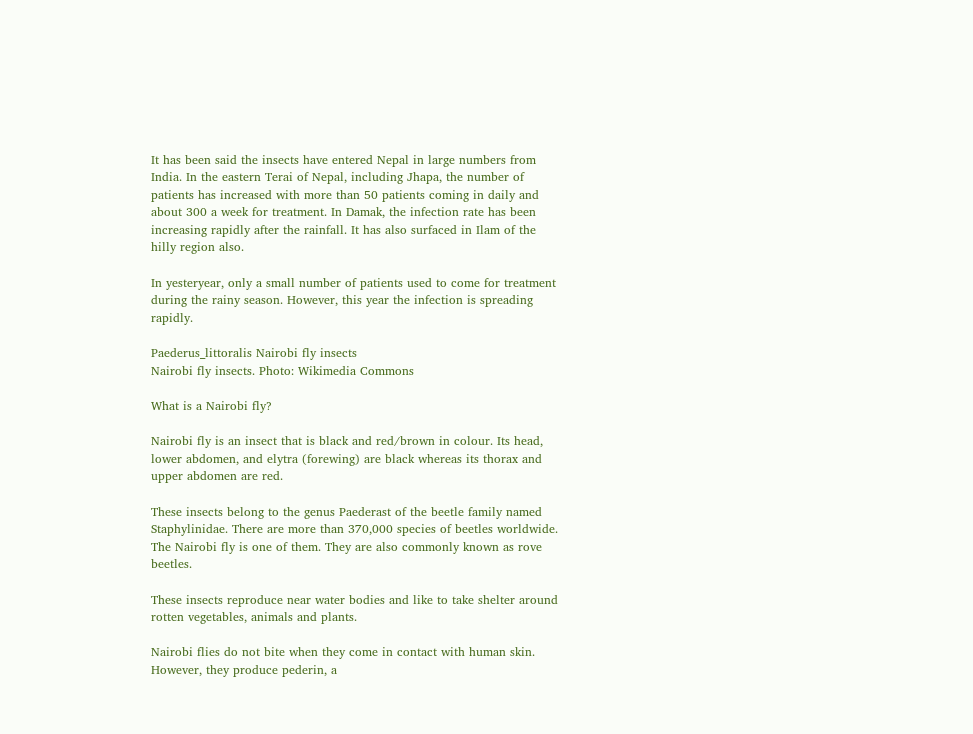It has been said the insects have entered Nepal in large numbers from India. In the eastern Terai of Nepal, including Jhapa, the number of patients has increased with more than 50 patients coming in daily and about 300 a week for treatment. In Damak, the infection rate has been increasing rapidly after the rainfall. It has also surfaced in Ilam of the hilly region also.

In yesteryear, only a small number of patients used to come for treatment during the rainy season. However, this year the infection is spreading rapidly.

Paederus_littoralis Nairobi fly insects
Nairobi fly insects. Photo: Wikimedia Commons

What is a Nairobi fly?

Nairobi fly is an insect that is black and red/brown in colour. Its head, lower abdomen, and elytra (forewing) are black whereas its thorax and upper abdomen are red.

These insects belong to the genus Paederast of the beetle family named Staphylinidae. There are more than 370,000 species of beetles worldwide. The Nairobi fly is one of them. They are also commonly known as rove beetles.

These insects reproduce near water bodies and like to take shelter around rotten vegetables, animals and plants.

Nairobi flies do not bite when they come in contact with human skin. However, they produce pederin, a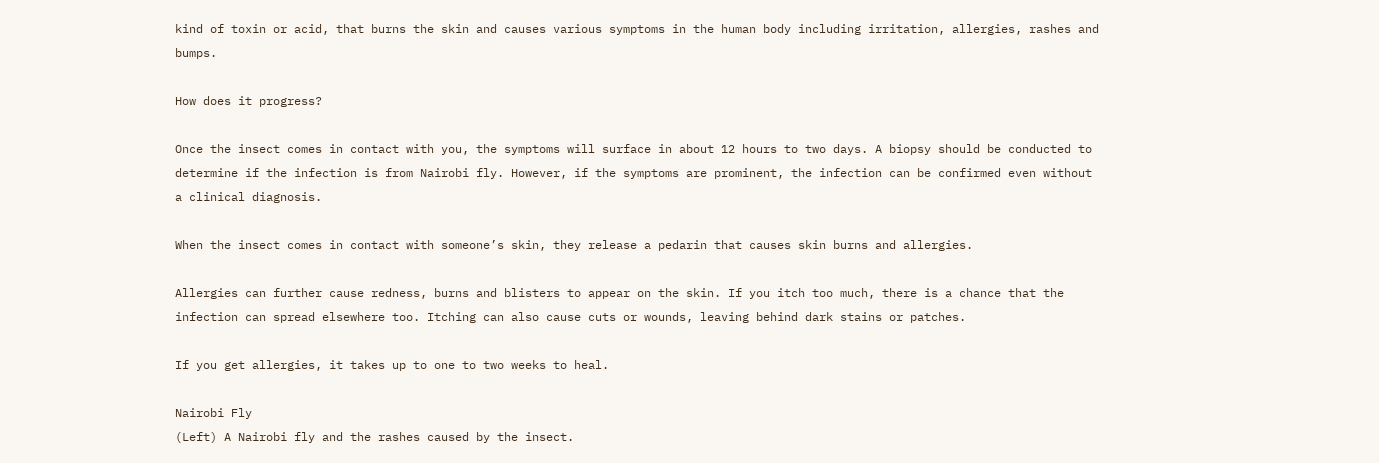kind of toxin or acid, that burns the skin and causes various symptoms in the human body including irritation, allergies, rashes and bumps.

How does it progress?

Once the insect comes in contact with you, the symptoms will surface in about 12 hours to two days. A biopsy should be conducted to determine if the infection is from Nairobi fly. However, if the symptoms are prominent, the infection can be confirmed even without a clinical diagnosis.

When the insect comes in contact with someone’s skin, they release a pedarin that causes skin burns and allergies.

Allergies can further cause redness, burns and blisters to appear on the skin. If you itch too much, there is a chance that the infection can spread elsewhere too. Itching can also cause cuts or wounds, leaving behind dark stains or patches.

If you get allergies, it takes up to one to two weeks to heal.

Nairobi Fly
(Left) A Nairobi fly and the rashes caused by the insect.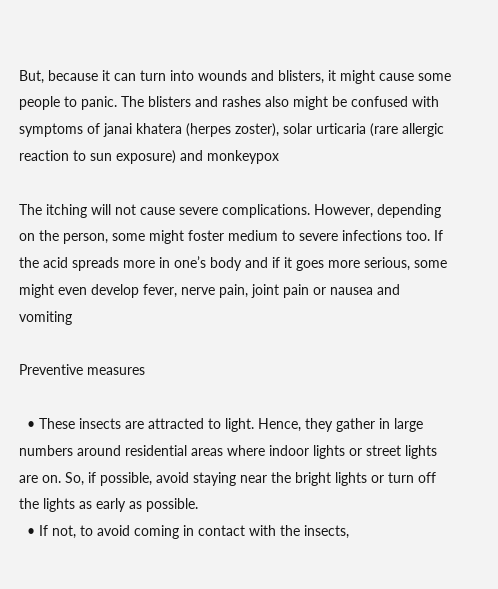But, because it can turn into wounds and blisters, it might cause some people to panic. The blisters and rashes also might be confused with symptoms of janai khatera (herpes zoster), solar urticaria (rare allergic reaction to sun exposure) and monkeypox

The itching will not cause severe complications. However, depending on the person, some might foster medium to severe infections too. If the acid spreads more in one’s body and if it goes more serious, some might even develop fever, nerve pain, joint pain or nausea and vomiting

Preventive measures

  • These insects are attracted to light. Hence, they gather in large numbers around residential areas where indoor lights or street lights are on. So, if possible, avoid staying near the bright lights or turn off the lights as early as possible.
  • If not, to avoid coming in contact with the insects,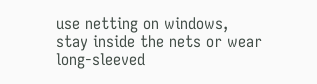use netting on windows, stay inside the nets or wear long-sleeved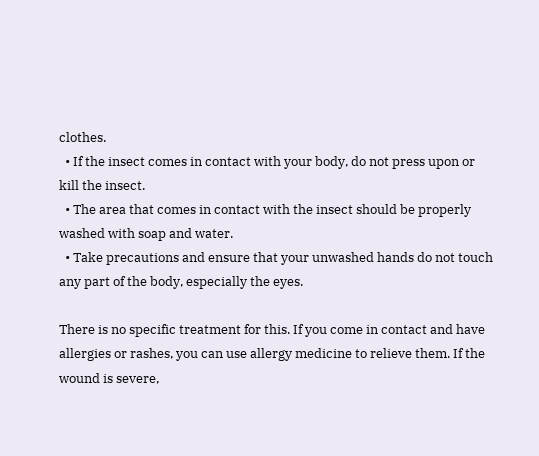clothes.
  • If the insect comes in contact with your body, do not press upon or kill the insect.
  • The area that comes in contact with the insect should be properly washed with soap and water.
  • Take precautions and ensure that your unwashed hands do not touch any part of the body, especially the eyes.

There is no specific treatment for this. If you come in contact and have allergies or rashes, you can use allergy medicine to relieve them. If the wound is severe,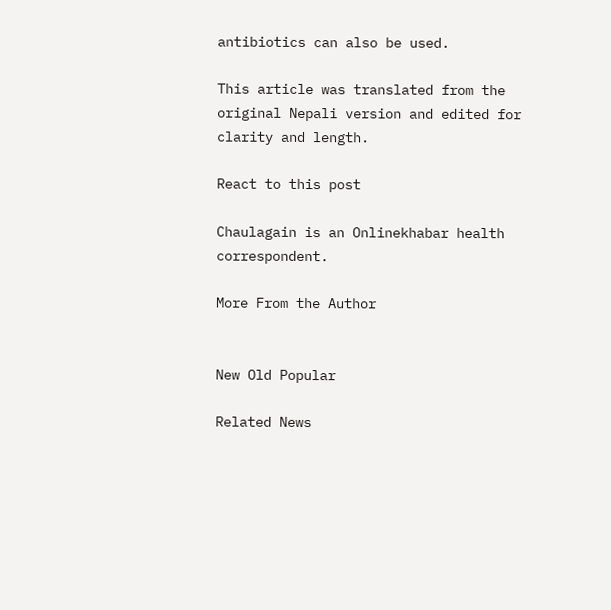antibiotics can also be used.

This article was translated from the original Nepali version and edited for clarity and length.

React to this post

Chaulagain is an Onlinekhabar health correspondent.

More From the Author


New Old Popular

Related News